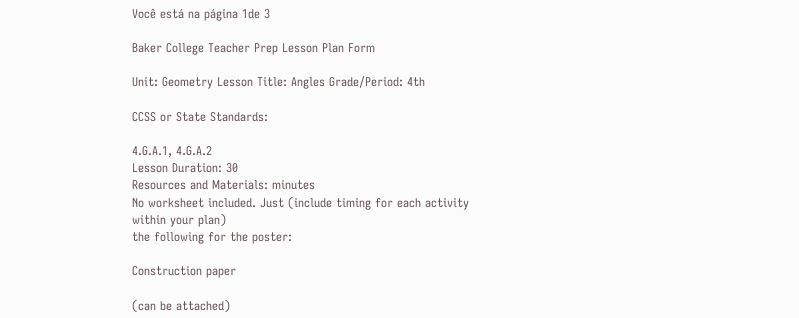Você está na página 1de 3

Baker College Teacher Prep Lesson Plan Form

Unit: Geometry Lesson Title: Angles Grade/Period: 4th

CCSS or State Standards:

4.G.A.1, 4.G.A.2
Lesson Duration: 30
Resources and Materials: minutes
No worksheet included. Just (include timing for each activity
within your plan)
the following for the poster:

Construction paper

(can be attached)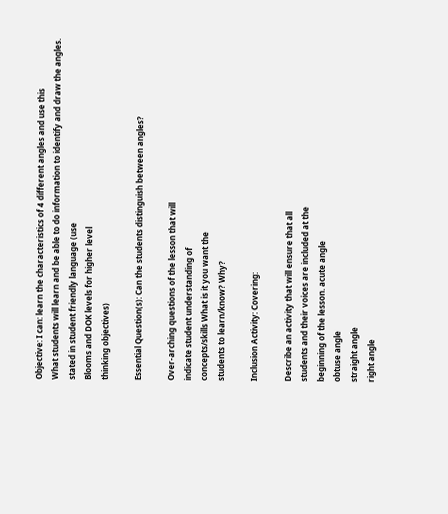Objective: I can: learn the characteristics of 4 different angles and use this
What students will learn and be able to do information to identify and draw the angles.
stated in student friendly language (use
Blooms and DOK levels for higher level
thinking objectives)

Essential Question(s): Can the students distinguish between angles?

Over-arching questions of the lesson that will
indicate student understanding of
concepts/skills What is it you want the
students to learn/know? Why?

Inclusion Activity: Covering:

Describe an activity that will ensure that all
students and their voices are included at the
beginning of the lesson. acute angle
obtuse angle
straight angle
right angle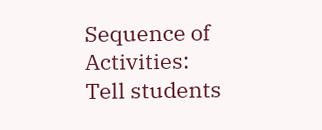Sequence of Activities: Tell students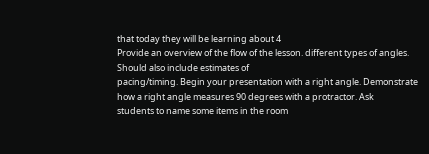that today they will be learning about 4
Provide an overview of the flow of the lesson. different types of angles.
Should also include estimates of
pacing/timing. Begin your presentation with a right angle. Demonstrate
how a right angle measures 90 degrees with a protractor. Ask
students to name some items in the room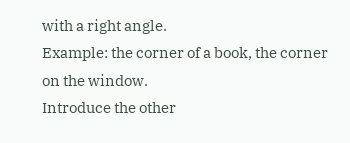with a right angle.
Example: the corner of a book, the corner on the window.
Introduce the other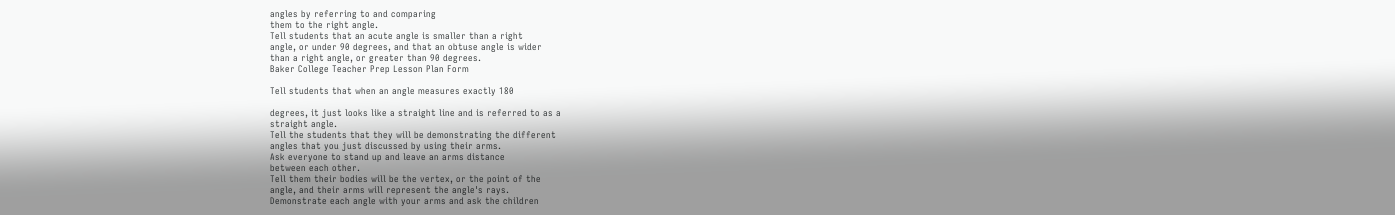angles by referring to and comparing
them to the right angle.
Tell students that an acute angle is smaller than a right
angle, or under 90 degrees, and that an obtuse angle is wider
than a right angle, or greater than 90 degrees.
Baker College Teacher Prep Lesson Plan Form

Tell students that when an angle measures exactly 180

degrees, it just looks like a straight line and is referred to as a
straight angle.
Tell the students that they will be demonstrating the different
angles that you just discussed by using their arms.
Ask everyone to stand up and leave an arms distance
between each other.
Tell them their bodies will be the vertex, or the point of the
angle, and their arms will represent the angle's rays.
Demonstrate each angle with your arms and ask the children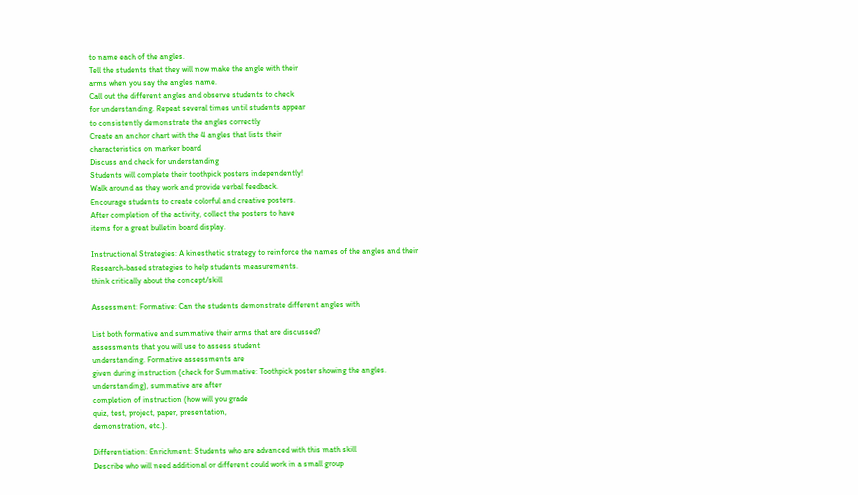to name each of the angles.
Tell the students that they will now make the angle with their
arms when you say the angles name.
Call out the different angles and observe students to check
for understanding. Repeat several times until students appear
to consistently demonstrate the angles correctly
Create an anchor chart with the 4 angles that lists their
characteristics on marker board
Discuss and check for understanding
Students will complete their toothpick posters independently!
Walk around as they work and provide verbal feedback.
Encourage students to create colorful and creative posters.
After completion of the activity, collect the posters to have
items for a great bulletin board display.

Instructional Strategies: A kinesthetic strategy to reinforce the names of the angles and their
Research-based strategies to help students measurements.
think critically about the concept/skill

Assessment: Formative: Can the students demonstrate different angles with

List both formative and summative their arms that are discussed?
assessments that you will use to assess student
understanding. Formative assessments are
given during instruction (check for Summative: Toothpick poster showing the angles.
understanding), summative are after
completion of instruction (how will you grade
quiz, test, project, paper, presentation,
demonstration, etc.).

Differentiation: Enrichment: Students who are advanced with this math skill
Describe who will need additional or different could work in a small group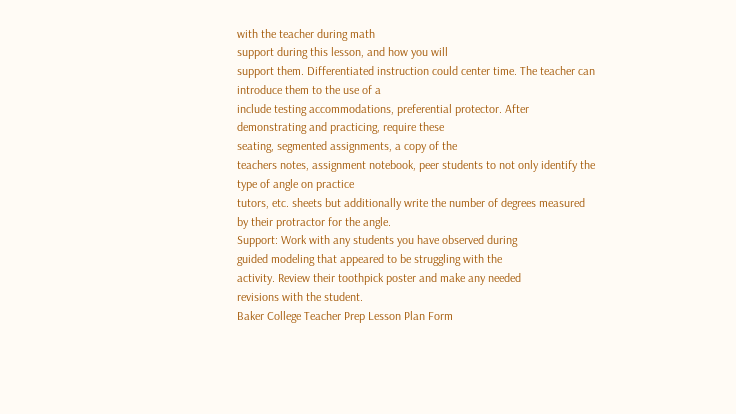with the teacher during math
support during this lesson, and how you will
support them. Differentiated instruction could center time. The teacher can introduce them to the use of a
include testing accommodations, preferential protector. After demonstrating and practicing, require these
seating, segmented assignments, a copy of the
teachers notes, assignment notebook, peer students to not only identify the type of angle on practice
tutors, etc. sheets but additionally write the number of degrees measured
by their protractor for the angle.
Support: Work with any students you have observed during
guided modeling that appeared to be struggling with the
activity. Review their toothpick poster and make any needed
revisions with the student.
Baker College Teacher Prep Lesson Plan Form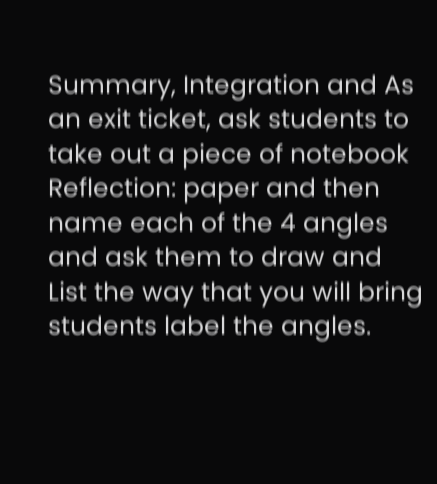Summary, Integration and As an exit ticket, ask students to take out a piece of notebook
Reflection: paper and then name each of the 4 angles and ask them to draw and
List the way that you will bring students label the angles.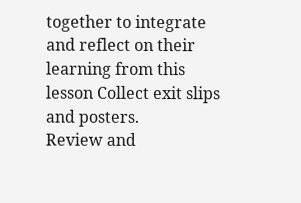together to integrate and reflect on their
learning from this lesson Collect exit slips and posters.
Review and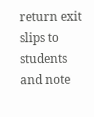return exit slips to students and note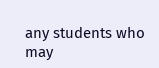any students who
may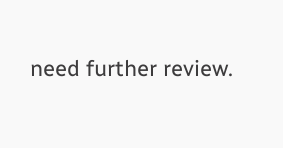need further review.